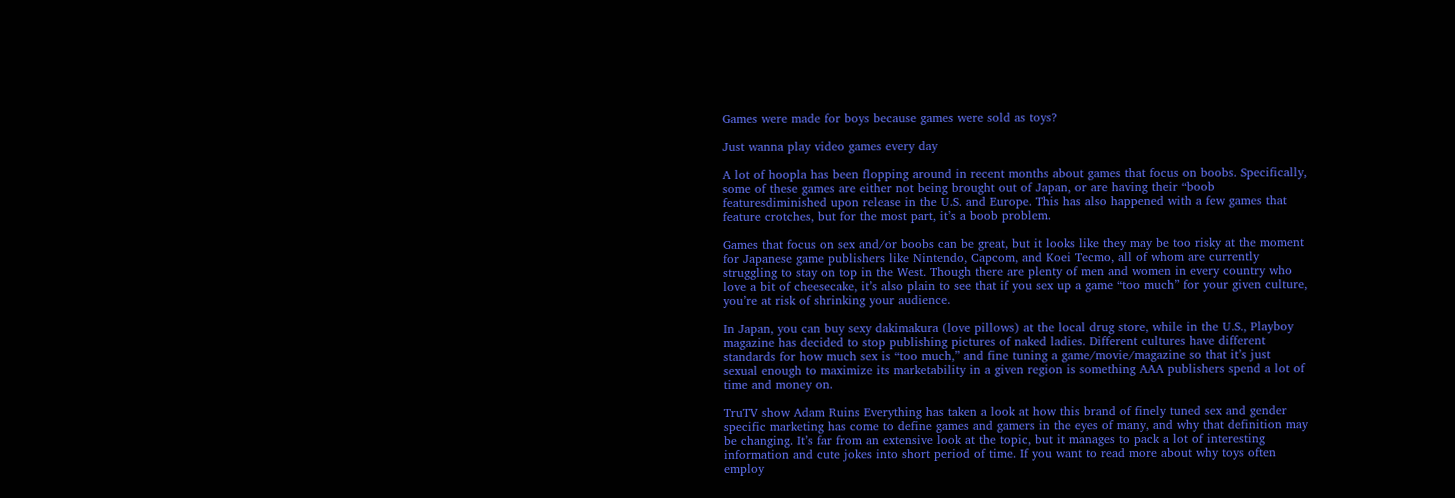Games were made for boys because games were sold as toys?

Just wanna play video games every day

A lot of hoopla has been flopping around in recent months about games that focus on boobs. Specifically, some of these games are either not being brought out of Japan, or are having their “boob featuresdiminished upon release in the U.S. and Europe. This has also happened with a few games that feature crotches, but for the most part, it’s a boob problem.

Games that focus on sex and/or boobs can be great, but it looks like they may be too risky at the moment for Japanese game publishers like Nintendo, Capcom, and Koei Tecmo, all of whom are currently struggling to stay on top in the West. Though there are plenty of men and women in every country who love a bit of cheesecake, it’s also plain to see that if you sex up a game “too much” for your given culture, you’re at risk of shrinking your audience.

In Japan, you can buy sexy dakimakura (love pillows) at the local drug store, while in the U.S., Playboy magazine has decided to stop publishing pictures of naked ladies. Different cultures have different standards for how much sex is “too much,” and fine tuning a game/movie/magazine so that it’s just sexual enough to maximize its marketability in a given region is something AAA publishers spend a lot of time and money on.

TruTV show Adam Ruins Everything has taken a look at how this brand of finely tuned sex and gender specific marketing has come to define games and gamers in the eyes of many, and why that definition may be changing. It’s far from an extensive look at the topic, but it manages to pack a lot of interesting information and cute jokes into short period of time. If you want to read more about why toys often employ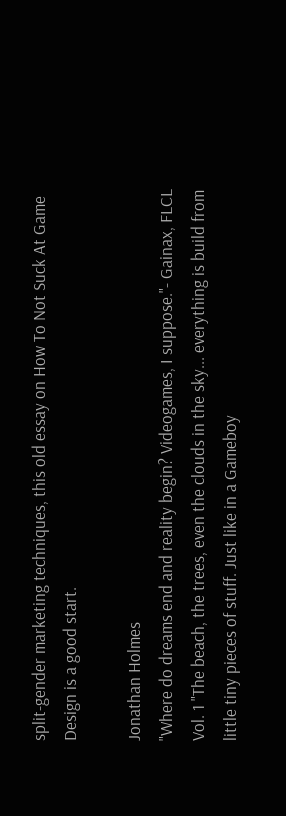split-gender marketing techniques, this old essay on How To Not Suck At Game Design is a good start.

Jonathan Holmes
"Where do dreams end and reality begin? Videogames, I suppose."- Gainax, FLCL Vol. 1 "The beach, the trees, even the clouds in the sky... everything is build from little tiny pieces of stuff. Just like in a Gameboy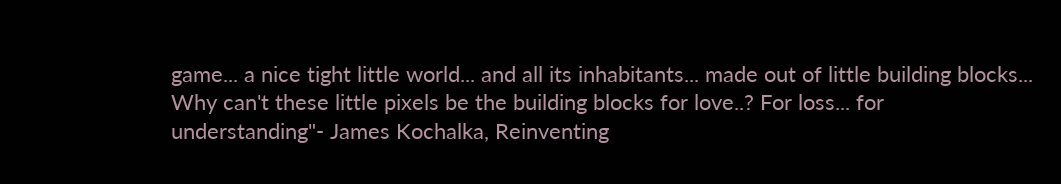game... a nice tight little world... and all its inhabitants... made out of little building blocks... Why can't these little pixels be the building blocks for love..? For loss... for understanding"- James Kochalka, Reinventing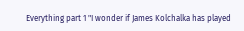Everything part 1 "I wonder if James Kolchalka has played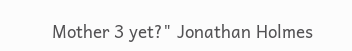Mother 3 yet?" Jonathan Holmes